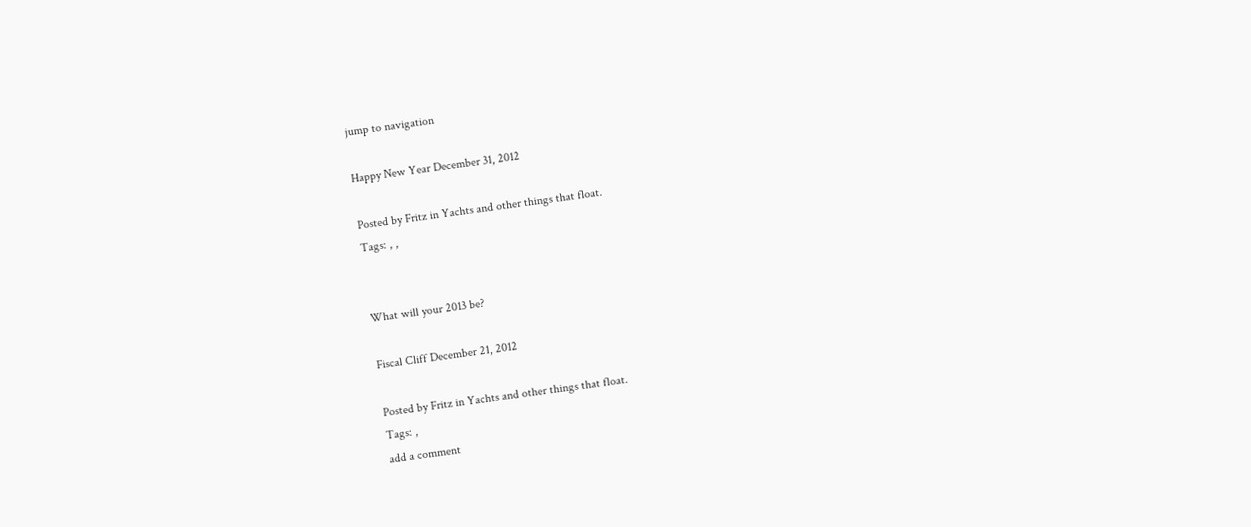jump to navigation

Happy New Year December 31, 2012

Posted by Fritz in Yachts and other things that float.
Tags: , ,


What will your 2013 be?

Fiscal Cliff December 21, 2012

Posted by Fritz in Yachts and other things that float.
Tags: ,
add a comment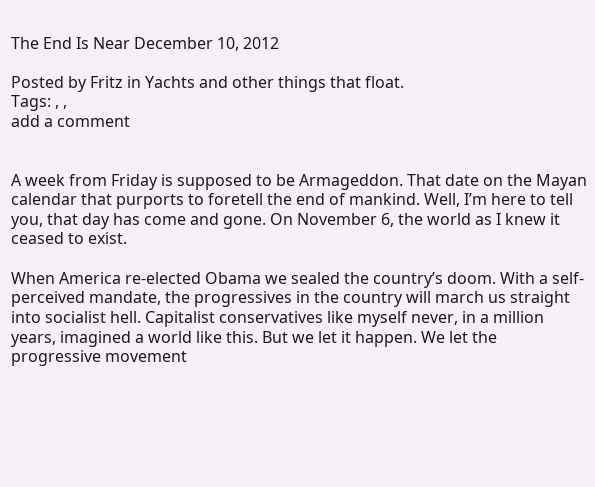The End Is Near December 10, 2012

Posted by Fritz in Yachts and other things that float.
Tags: , ,
add a comment


A week from Friday is supposed to be Armageddon. That date on the Mayan calendar that purports to foretell the end of mankind. Well, I’m here to tell you, that day has come and gone. On November 6, the world as I knew it ceased to exist.

When America re-elected Obama we sealed the country’s doom. With a self-perceived mandate, the progressives in the country will march us straight into socialist hell. Capitalist conservatives like myself never, in a million years, imagined a world like this. But we let it happen. We let the progressive movement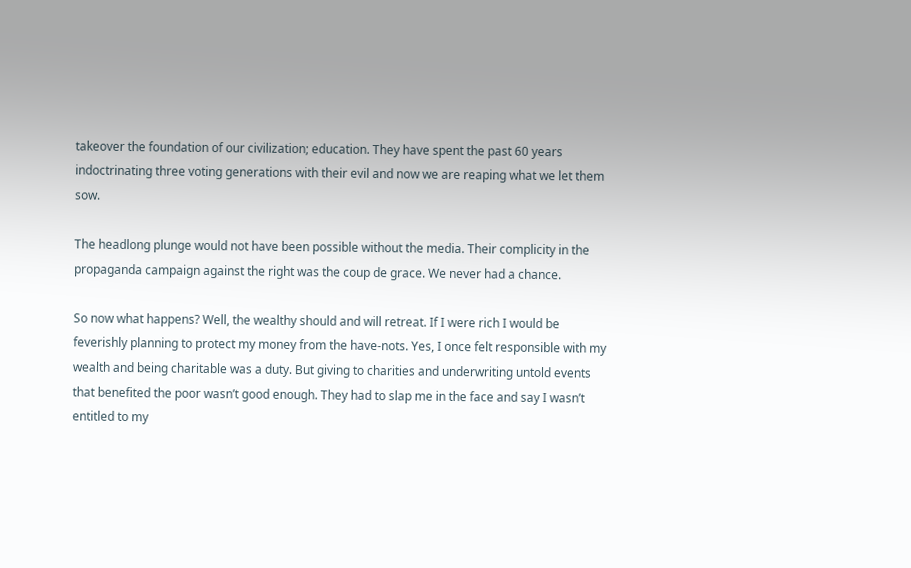takeover the foundation of our civilization; education. They have spent the past 60 years indoctrinating three voting generations with their evil and now we are reaping what we let them sow.

The headlong plunge would not have been possible without the media. Their complicity in the propaganda campaign against the right was the coup de grace. We never had a chance.

So now what happens? Well, the wealthy should and will retreat. If I were rich I would be feverishly planning to protect my money from the have-nots. Yes, I once felt responsible with my wealth and being charitable was a duty. But giving to charities and underwriting untold events that benefited the poor wasn’t good enough. They had to slap me in the face and say I wasn’t entitled to my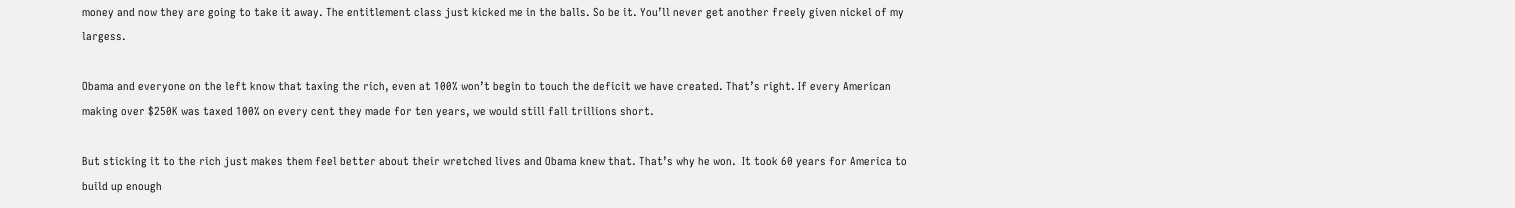money and now they are going to take it away. The entitlement class just kicked me in the balls. So be it. You’ll never get another freely given nickel of my largess.

Obama and everyone on the left know that taxing the rich, even at 100% won’t begin to touch the deficit we have created. That’s right. If every American making over $250K was taxed 100% on every cent they made for ten years, we would still fall trillions short.

But sticking it to the rich just makes them feel better about their wretched lives and Obama knew that. That’s why he won.  It took 60 years for America to build up enough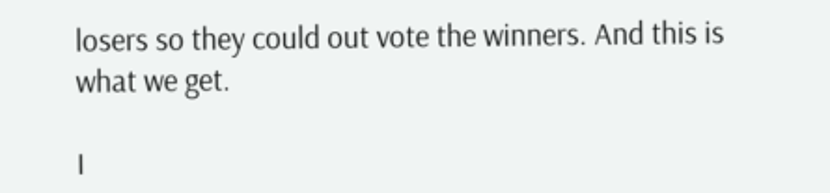losers so they could out vote the winners. And this is what we get.

I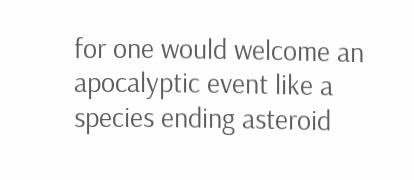for one would welcome an apocalyptic event like a species ending asteroid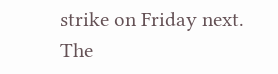strike on Friday next. The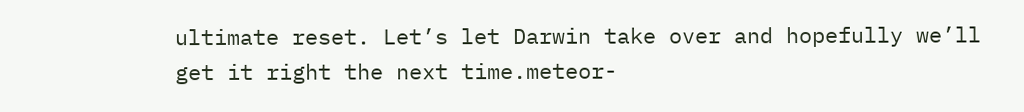ultimate reset. Let’s let Darwin take over and hopefully we’ll get it right the next time.meteor-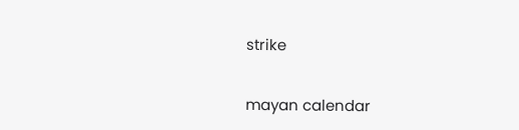strike

mayan calendar